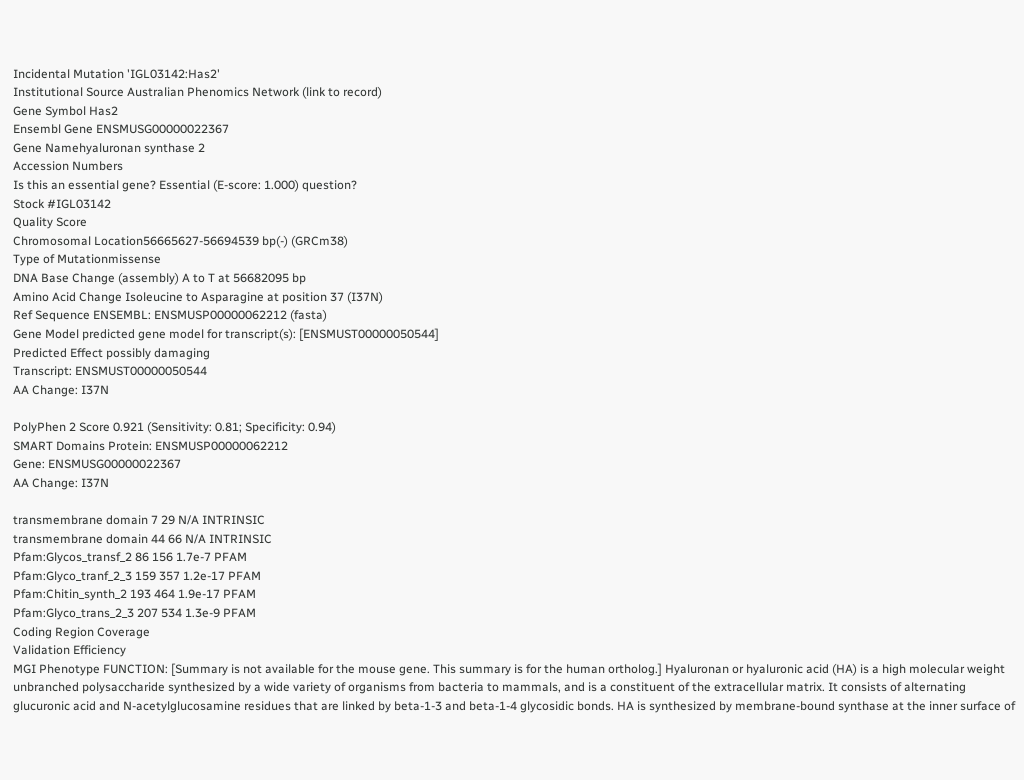Incidental Mutation 'IGL03142:Has2'
Institutional Source Australian Phenomics Network (link to record)
Gene Symbol Has2
Ensembl Gene ENSMUSG00000022367
Gene Namehyaluronan synthase 2
Accession Numbers
Is this an essential gene? Essential (E-score: 1.000) question?
Stock #IGL03142
Quality Score
Chromosomal Location56665627-56694539 bp(-) (GRCm38)
Type of Mutationmissense
DNA Base Change (assembly) A to T at 56682095 bp
Amino Acid Change Isoleucine to Asparagine at position 37 (I37N)
Ref Sequence ENSEMBL: ENSMUSP00000062212 (fasta)
Gene Model predicted gene model for transcript(s): [ENSMUST00000050544]
Predicted Effect possibly damaging
Transcript: ENSMUST00000050544
AA Change: I37N

PolyPhen 2 Score 0.921 (Sensitivity: 0.81; Specificity: 0.94)
SMART Domains Protein: ENSMUSP00000062212
Gene: ENSMUSG00000022367
AA Change: I37N

transmembrane domain 7 29 N/A INTRINSIC
transmembrane domain 44 66 N/A INTRINSIC
Pfam:Glycos_transf_2 86 156 1.7e-7 PFAM
Pfam:Glyco_tranf_2_3 159 357 1.2e-17 PFAM
Pfam:Chitin_synth_2 193 464 1.9e-17 PFAM
Pfam:Glyco_trans_2_3 207 534 1.3e-9 PFAM
Coding Region Coverage
Validation Efficiency
MGI Phenotype FUNCTION: [Summary is not available for the mouse gene. This summary is for the human ortholog.] Hyaluronan or hyaluronic acid (HA) is a high molecular weight unbranched polysaccharide synthesized by a wide variety of organisms from bacteria to mammals, and is a constituent of the extracellular matrix. It consists of alternating glucuronic acid and N-acetylglucosamine residues that are linked by beta-1-3 and beta-1-4 glycosidic bonds. HA is synthesized by membrane-bound synthase at the inner surface of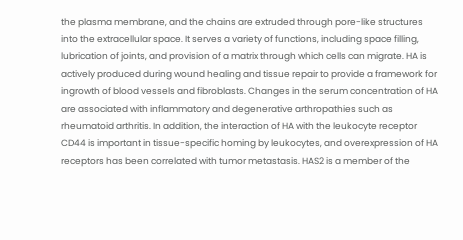the plasma membrane, and the chains are extruded through pore-like structures into the extracellular space. It serves a variety of functions, including space filling, lubrication of joints, and provision of a matrix through which cells can migrate. HA is actively produced during wound healing and tissue repair to provide a framework for ingrowth of blood vessels and fibroblasts. Changes in the serum concentration of HA are associated with inflammatory and degenerative arthropathies such as rheumatoid arthritis. In addition, the interaction of HA with the leukocyte receptor CD44 is important in tissue-specific homing by leukocytes, and overexpression of HA receptors has been correlated with tumor metastasis. HAS2 is a member of the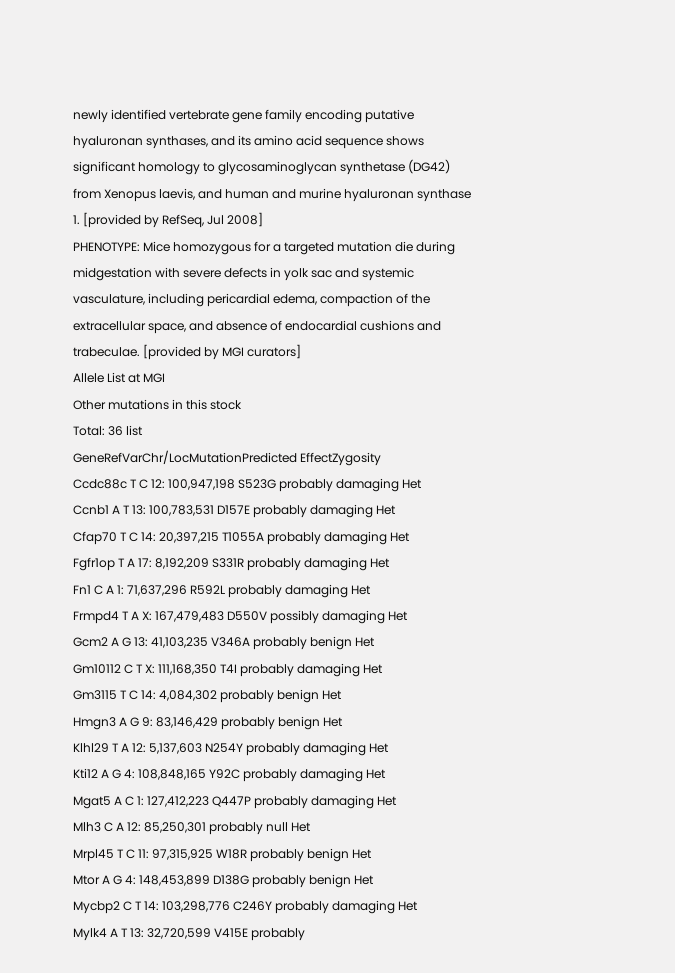newly identified vertebrate gene family encoding putative hyaluronan synthases, and its amino acid sequence shows significant homology to glycosaminoglycan synthetase (DG42) from Xenopus laevis, and human and murine hyaluronan synthase 1. [provided by RefSeq, Jul 2008]
PHENOTYPE: Mice homozygous for a targeted mutation die during midgestation with severe defects in yolk sac and systemic vasculature, including pericardial edema, compaction of the extracellular space, and absence of endocardial cushions and trabeculae. [provided by MGI curators]
Allele List at MGI
Other mutations in this stock
Total: 36 list
GeneRefVarChr/LocMutationPredicted EffectZygosity
Ccdc88c T C 12: 100,947,198 S523G probably damaging Het
Ccnb1 A T 13: 100,783,531 D157E probably damaging Het
Cfap70 T C 14: 20,397,215 T1055A probably damaging Het
Fgfr1op T A 17: 8,192,209 S331R probably damaging Het
Fn1 C A 1: 71,637,296 R592L probably damaging Het
Frmpd4 T A X: 167,479,483 D550V possibly damaging Het
Gcm2 A G 13: 41,103,235 V346A probably benign Het
Gm10112 C T X: 111,168,350 T4I probably damaging Het
Gm3115 T C 14: 4,084,302 probably benign Het
Hmgn3 A G 9: 83,146,429 probably benign Het
Klhl29 T A 12: 5,137,603 N254Y probably damaging Het
Kti12 A G 4: 108,848,165 Y92C probably damaging Het
Mgat5 A C 1: 127,412,223 Q447P probably damaging Het
Mlh3 C A 12: 85,250,301 probably null Het
Mrpl45 T C 11: 97,315,925 W18R probably benign Het
Mtor A G 4: 148,453,899 D138G probably benign Het
Mycbp2 C T 14: 103,298,776 C246Y probably damaging Het
Mylk4 A T 13: 32,720,599 V415E probably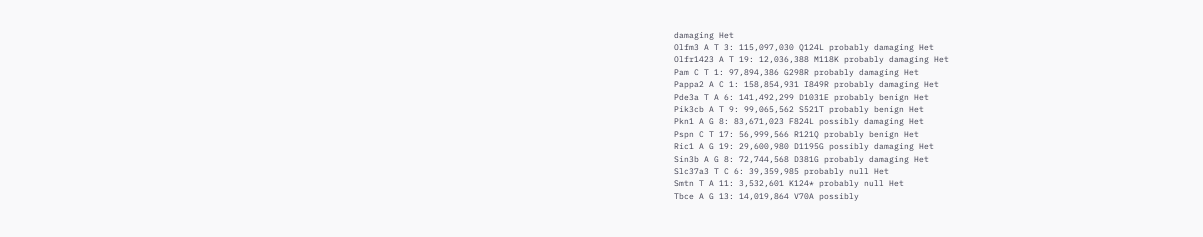damaging Het
Olfm3 A T 3: 115,097,030 Q124L probably damaging Het
Olfr1423 A T 19: 12,036,388 M118K probably damaging Het
Pam C T 1: 97,894,386 G298R probably damaging Het
Pappa2 A C 1: 158,854,931 I849R probably damaging Het
Pde3a T A 6: 141,492,299 D1031E probably benign Het
Pik3cb A T 9: 99,065,562 S521T probably benign Het
Pkn1 A G 8: 83,671,023 F824L possibly damaging Het
Pspn C T 17: 56,999,566 R121Q probably benign Het
Ric1 A G 19: 29,600,980 D1195G possibly damaging Het
Sin3b A G 8: 72,744,568 D381G probably damaging Het
Slc37a3 T C 6: 39,359,985 probably null Het
Smtn T A 11: 3,532,601 K124* probably null Het
Tbce A G 13: 14,019,864 V70A possibly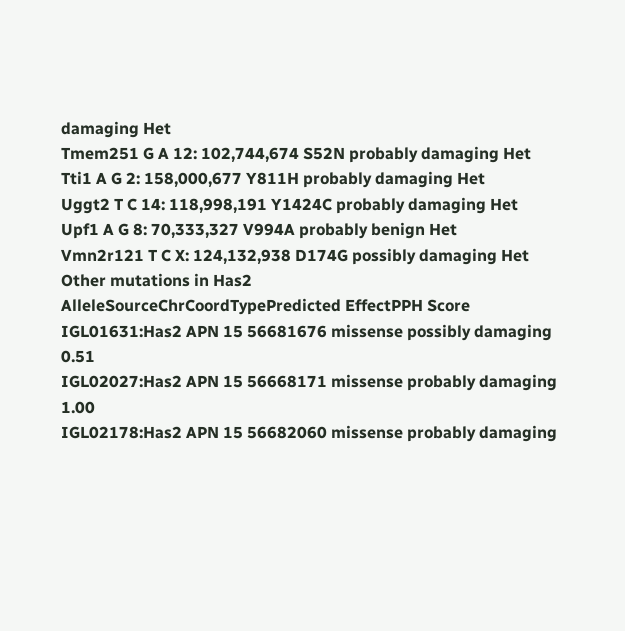damaging Het
Tmem251 G A 12: 102,744,674 S52N probably damaging Het
Tti1 A G 2: 158,000,677 Y811H probably damaging Het
Uggt2 T C 14: 118,998,191 Y1424C probably damaging Het
Upf1 A G 8: 70,333,327 V994A probably benign Het
Vmn2r121 T C X: 124,132,938 D174G possibly damaging Het
Other mutations in Has2
AlleleSourceChrCoordTypePredicted EffectPPH Score
IGL01631:Has2 APN 15 56681676 missense possibly damaging 0.51
IGL02027:Has2 APN 15 56668171 missense probably damaging 1.00
IGL02178:Has2 APN 15 56682060 missense probably damaging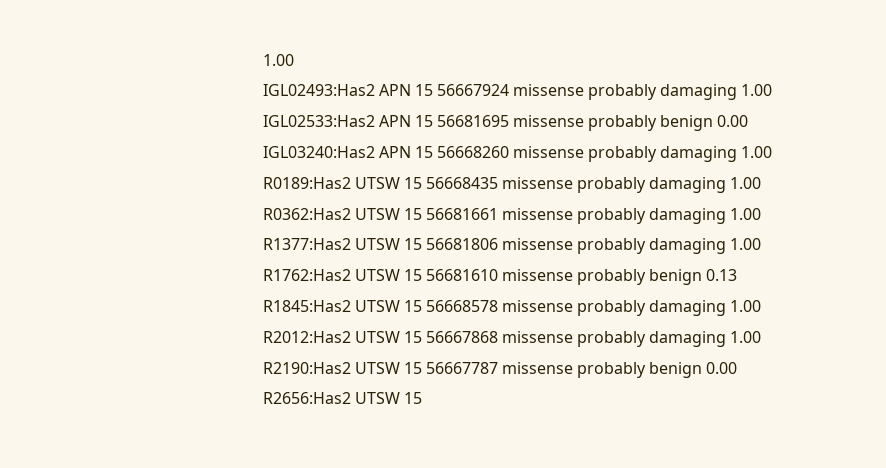1.00
IGL02493:Has2 APN 15 56667924 missense probably damaging 1.00
IGL02533:Has2 APN 15 56681695 missense probably benign 0.00
IGL03240:Has2 APN 15 56668260 missense probably damaging 1.00
R0189:Has2 UTSW 15 56668435 missense probably damaging 1.00
R0362:Has2 UTSW 15 56681661 missense probably damaging 1.00
R1377:Has2 UTSW 15 56681806 missense probably damaging 1.00
R1762:Has2 UTSW 15 56681610 missense probably benign 0.13
R1845:Has2 UTSW 15 56668578 missense probably damaging 1.00
R2012:Has2 UTSW 15 56667868 missense probably damaging 1.00
R2190:Has2 UTSW 15 56667787 missense probably benign 0.00
R2656:Has2 UTSW 15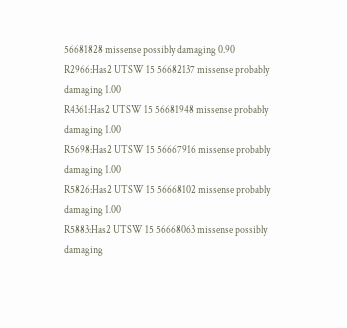56681828 missense possibly damaging 0.90
R2966:Has2 UTSW 15 56682137 missense probably damaging 1.00
R4361:Has2 UTSW 15 56681948 missense probably damaging 1.00
R5698:Has2 UTSW 15 56667916 missense probably damaging 1.00
R5826:Has2 UTSW 15 56668102 missense probably damaging 1.00
R5883:Has2 UTSW 15 56668063 missense possibly damaging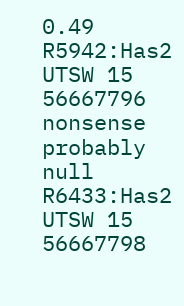0.49
R5942:Has2 UTSW 15 56667796 nonsense probably null
R6433:Has2 UTSW 15 56667798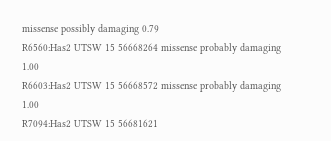missense possibly damaging 0.79
R6560:Has2 UTSW 15 56668264 missense probably damaging 1.00
R6603:Has2 UTSW 15 56668572 missense probably damaging 1.00
R7094:Has2 UTSW 15 56681621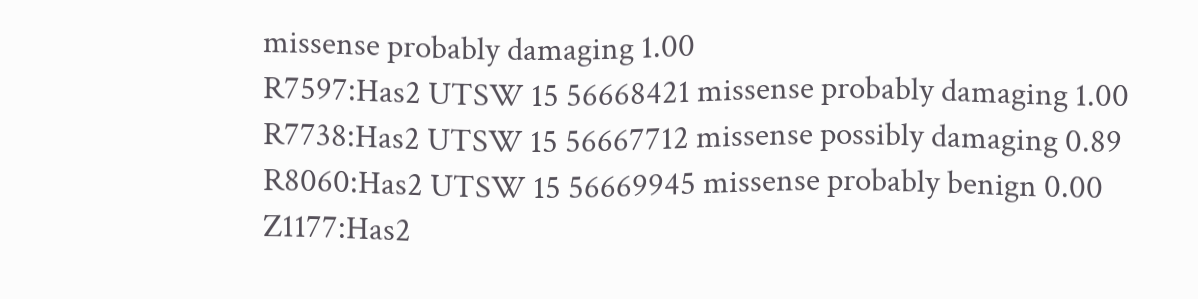missense probably damaging 1.00
R7597:Has2 UTSW 15 56668421 missense probably damaging 1.00
R7738:Has2 UTSW 15 56667712 missense possibly damaging 0.89
R8060:Has2 UTSW 15 56669945 missense probably benign 0.00
Z1177:Has2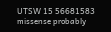UTSW 15 56681583 missense probably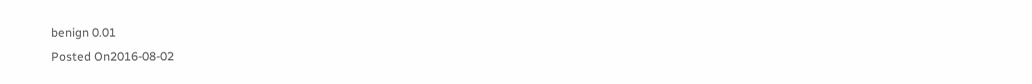benign 0.01
Posted On2016-08-02